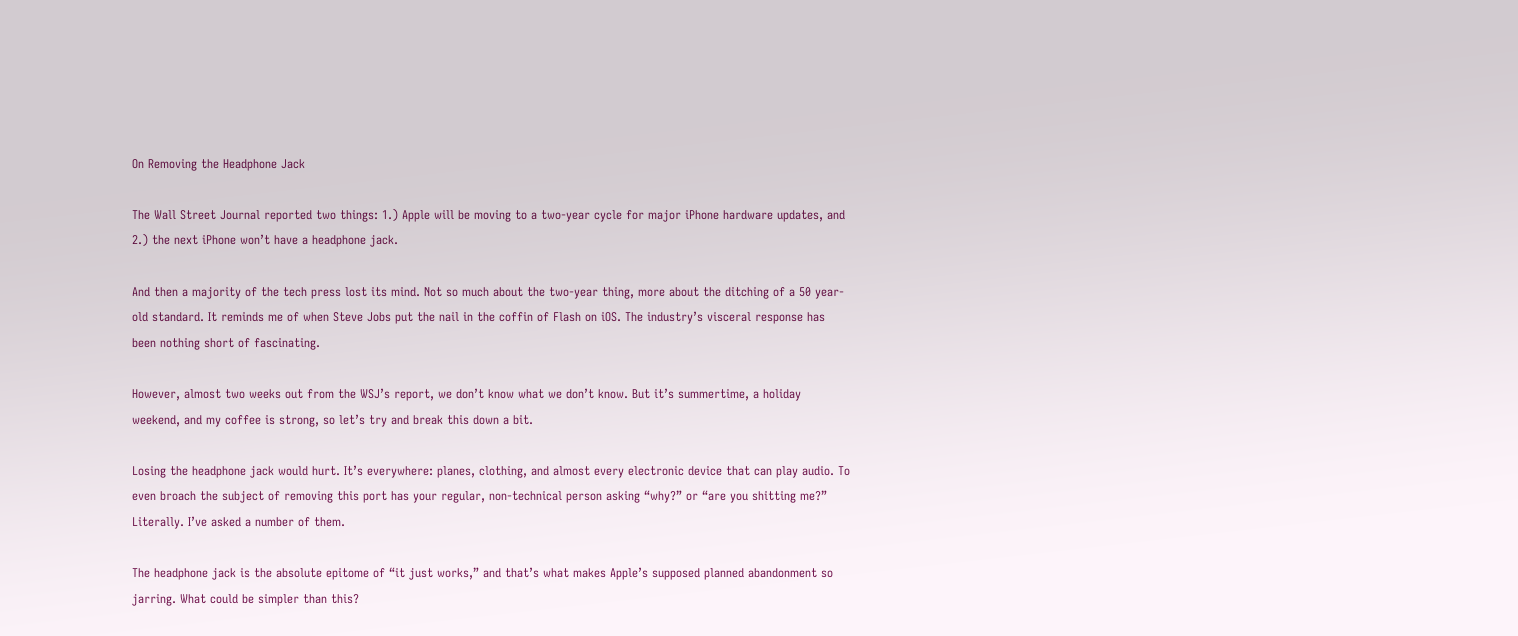On Removing the Headphone Jack

The Wall Street Journal reported two things: 1.) Apple will be moving to a two-year cycle for major iPhone hardware updates, and 2.) the next iPhone won’t have a headphone jack.

And then a majority of the tech press lost its mind. Not so much about the two-year thing, more about the ditching of a 50 year-old standard. It reminds me of when Steve Jobs put the nail in the coffin of Flash on iOS. The industry’s visceral response has been nothing short of fascinating.

However, almost two weeks out from the WSJ’s report, we don’t know what we don’t know. But it’s summertime, a holiday weekend, and my coffee is strong, so let’s try and break this down a bit.

Losing the headphone jack would hurt. It’s everywhere: planes, clothing, and almost every electronic device that can play audio. To even broach the subject of removing this port has your regular, non-technical person asking “why?” or “are you shitting me?” Literally. I’ve asked a number of them.

The headphone jack is the absolute epitome of “it just works,” and that’s what makes Apple’s supposed planned abandonment so jarring. What could be simpler than this?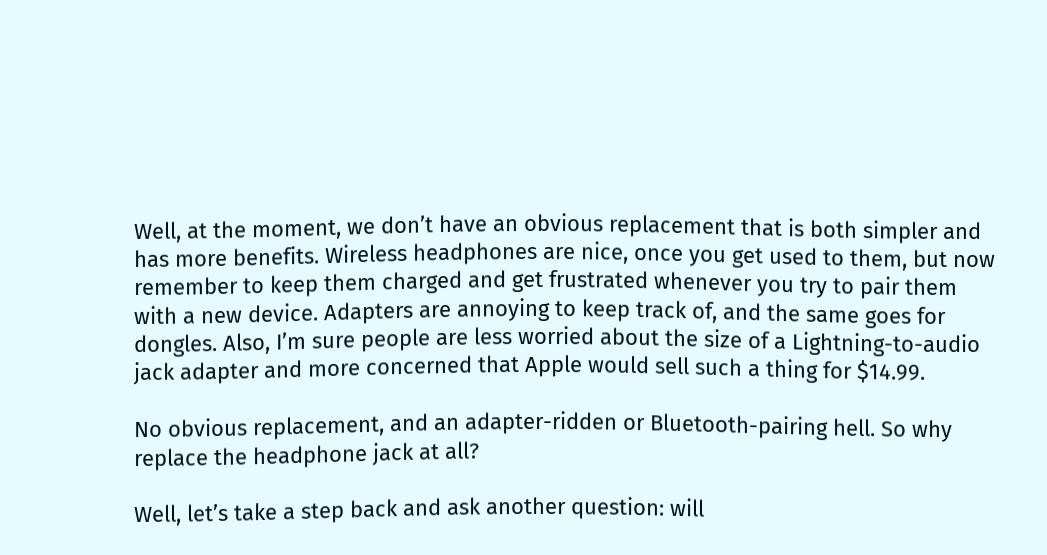Well, at the moment, we don’t have an obvious replacement that is both simpler and has more benefits. Wireless headphones are nice, once you get used to them, but now remember to keep them charged and get frustrated whenever you try to pair them with a new device. Adapters are annoying to keep track of, and the same goes for dongles. Also, I’m sure people are less worried about the size of a Lightning-to-audio jack adapter and more concerned that Apple would sell such a thing for $14.99.

No obvious replacement, and an adapter-ridden or Bluetooth-pairing hell. So why replace the headphone jack at all?

Well, let’s take a step back and ask another question: will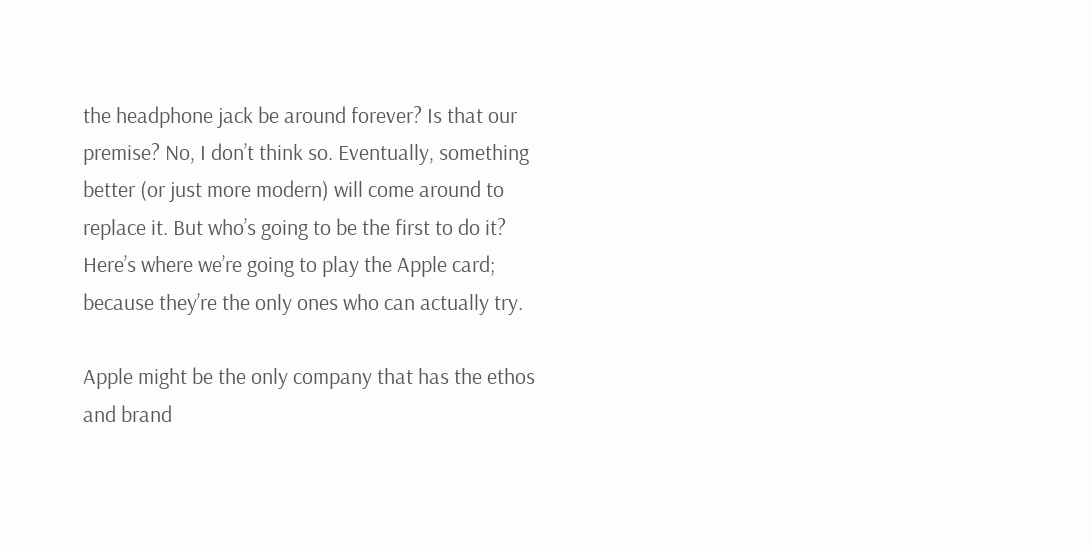the headphone jack be around forever? Is that our premise? No, I don’t think so. Eventually, something better (or just more modern) will come around to replace it. But who’s going to be the first to do it? Here’s where we’re going to play the Apple card; because they’re the only ones who can actually try.

Apple might be the only company that has the ethos and brand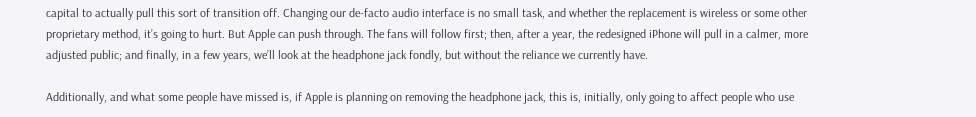capital to actually pull this sort of transition off. Changing our de-facto audio interface is no small task, and whether the replacement is wireless or some other proprietary method, it’s going to hurt. But Apple can push through. The fans will follow first; then, after a year, the redesigned iPhone will pull in a calmer, more adjusted public; and finally, in a few years, we’ll look at the headphone jack fondly, but without the reliance we currently have.

Additionally, and what some people have missed is, if Apple is planning on removing the headphone jack, this is, initially, only going to affect people who use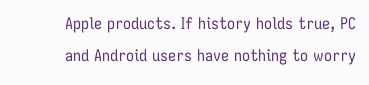Apple products. If history holds true, PC and Android users have nothing to worry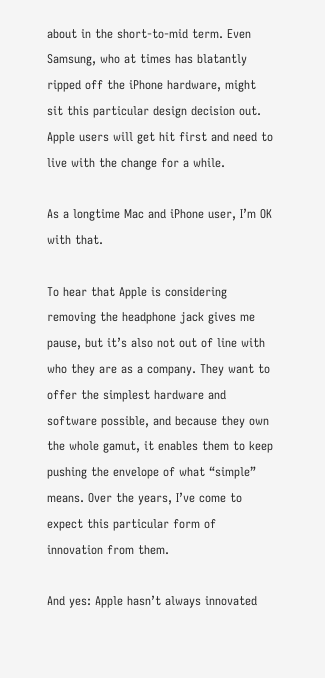about in the short-to-mid term. Even Samsung, who at times has blatantly ripped off the iPhone hardware, might sit this particular design decision out. Apple users will get hit first and need to live with the change for a while.

As a longtime Mac and iPhone user, I’m OK with that.

To hear that Apple is considering removing the headphone jack gives me pause, but it’s also not out of line with who they are as a company. They want to offer the simplest hardware and software possible, and because they own the whole gamut, it enables them to keep pushing the envelope of what “simple” means. Over the years, I’ve come to expect this particular form of innovation from them.

And yes: Apple hasn’t always innovated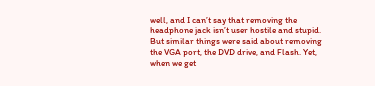well, and I can’t say that removing the headphone jack isn’t user hostile and stupid. But similar things were said about removing the VGA port, the DVD drive, and Flash. Yet, when we get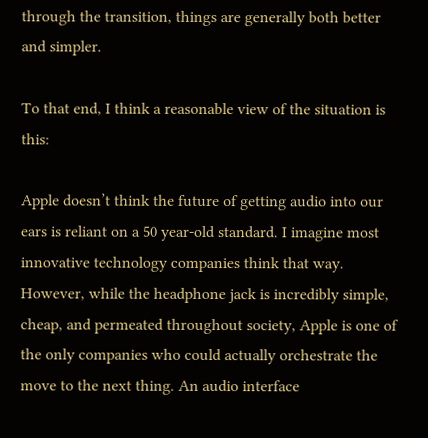through the transition, things are generally both better and simpler.

To that end, I think a reasonable view of the situation is this:

Apple doesn’t think the future of getting audio into our ears is reliant on a 50 year-old standard. I imagine most innovative technology companies think that way. However, while the headphone jack is incredibly simple, cheap, and permeated throughout society, Apple is one of the only companies who could actually orchestrate the move to the next thing. An audio interface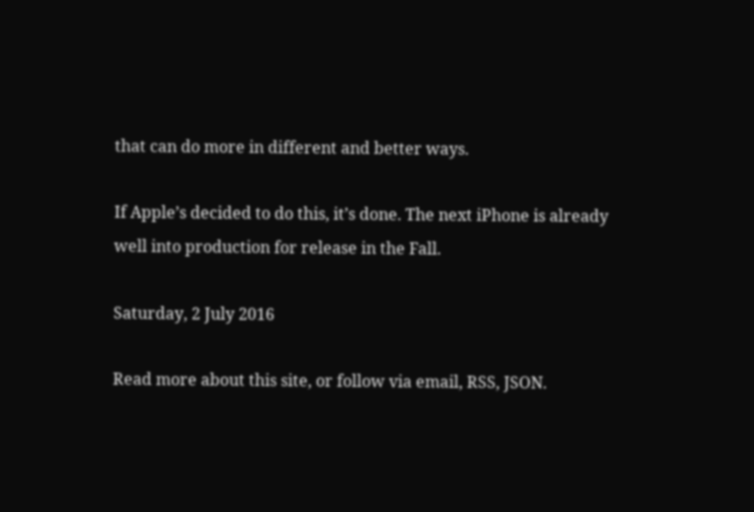that can do more in different and better ways.

If Apple’s decided to do this, it’s done. The next iPhone is already well into production for release in the Fall.

Saturday, 2 July 2016

Read more about this site, or follow via email, RSS, JSON.